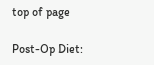top of page

Post-Op Diet: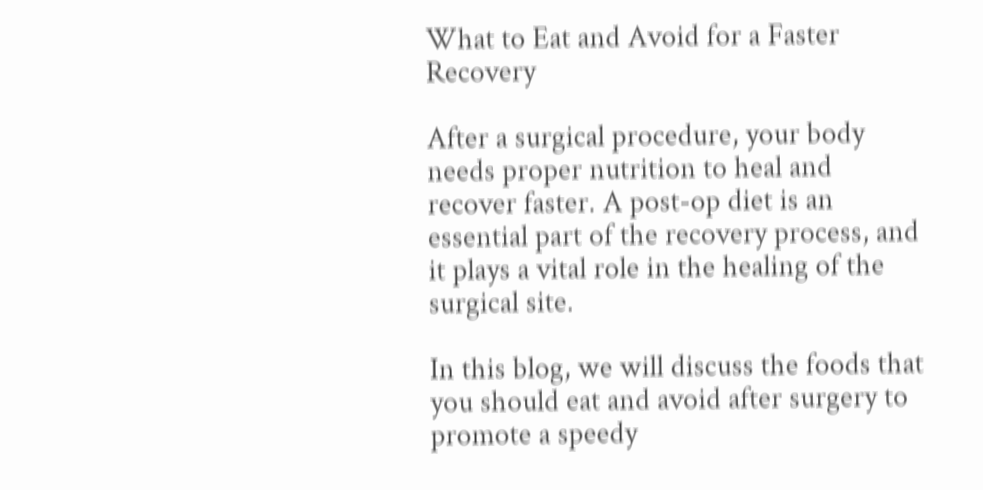What to Eat and Avoid for a Faster Recovery

After a surgical procedure, your body needs proper nutrition to heal and recover faster. A post-op diet is an essential part of the recovery process, and it plays a vital role in the healing of the surgical site.

In this blog, we will discuss the foods that you should eat and avoid after surgery to promote a speedy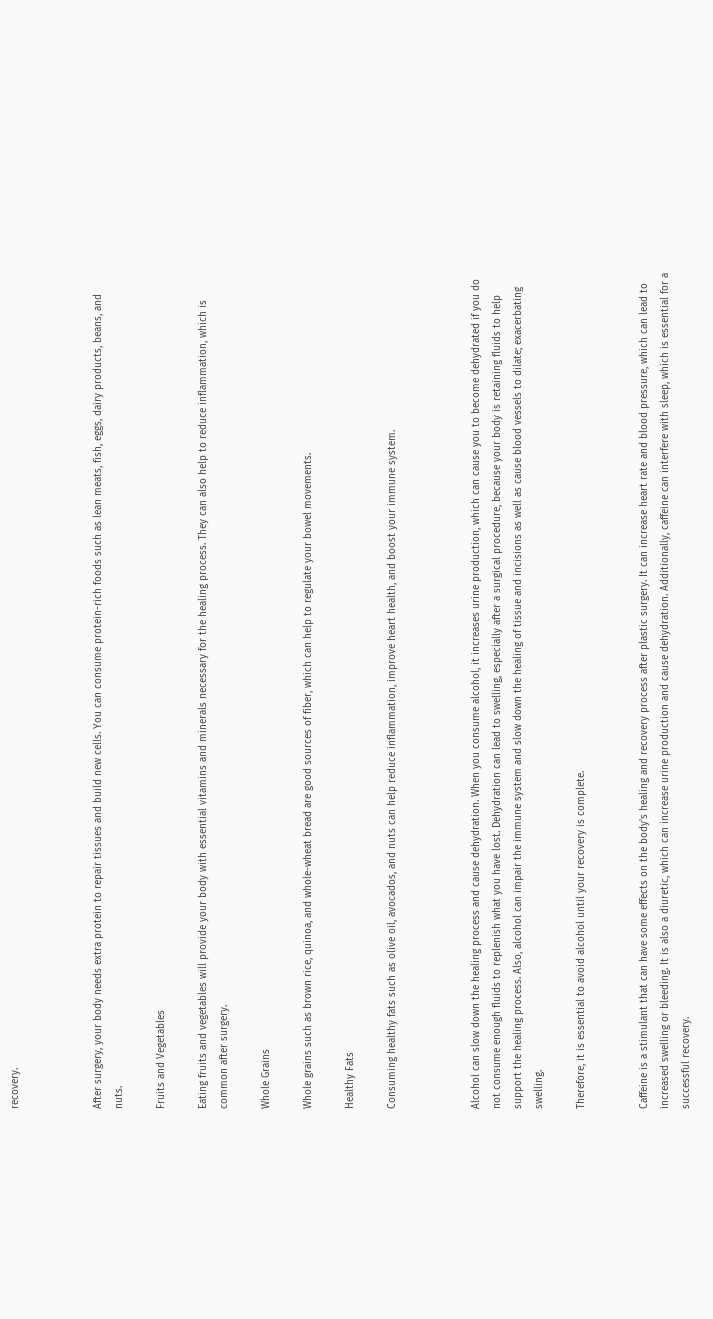recovery.



After surgery, your body needs extra protein to repair tissues and build new cells. You can consume protein-rich foods such as lean meats, fish, eggs, dairy products, beans, and nuts.

Fruits and Vegetables

Eating fruits and vegetables will provide your body with essential vitamins and minerals necessary for the healing process. They can also help to reduce inflammation, which is common after surgery.

Whole Grains

Whole grains such as brown rice, quinoa, and whole-wheat bread are good sources of fiber, which can help to regulate your bowel movements.

Healthy Fats

Consuming healthy fats such as olive oil, avocados, and nuts can help reduce inflammation, improve heart health, and boost your immune system.



Alcohol can slow down the healing process and cause dehydration. When you consume alcohol, it increases urine production, which can cause you to become dehydrated if you do not consume enough fluids to replenish what you have lost. Dehydration can lead to swelling, especially after a surgical procedure, because your body is retaining fluids to help support the healing process. Also, alcohol can impair the immune system and slow down the healing of tissue and incisions as well as cause blood vessels to dilate; exacerbating swelling.

Therefore, it is essential to avoid alcohol until your recovery is complete.


Caffeine is a stimulant that can have some effects on the body's healing and recovery process after plastic surgery. It can increase heart rate and blood pressure, which can lead to increased swelling or bleeding. It is also a diuretic, which can increase urine production and cause dehydration. Additionally, caffeine can interfere with sleep, which is essential for a successful recovery.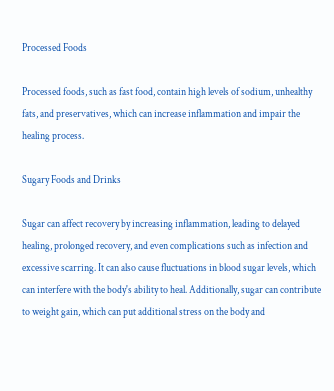Processed Foods

Processed foods, such as fast food, contain high levels of sodium, unhealthy fats, and preservatives, which can increase inflammation and impair the healing process.

Sugary Foods and Drinks

Sugar can affect recovery by increasing inflammation, leading to delayed healing, prolonged recovery, and even complications such as infection and excessive scarring. It can also cause fluctuations in blood sugar levels, which can interfere with the body's ability to heal. Additionally, sugar can contribute to weight gain, which can put additional stress on the body and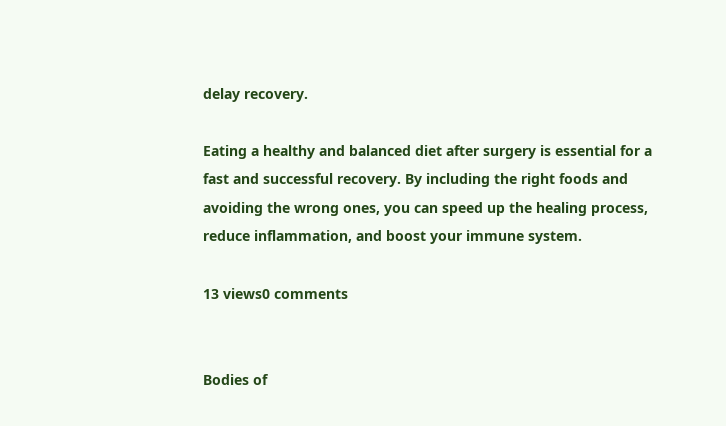delay recovery.

Eating a healthy and balanced diet after surgery is essential for a fast and successful recovery. By including the right foods and avoiding the wrong ones, you can speed up the healing process, reduce inflammation, and boost your immune system.

13 views0 comments


Bodies of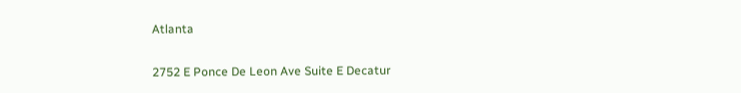Atlanta

2752 E Ponce De Leon Ave Suite E Decatur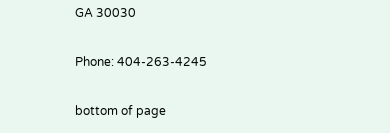GA 30030

Phone: 404-263-4245

bottom of page